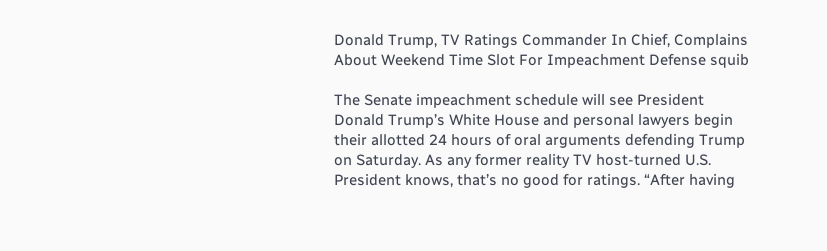Donald Trump, TV Ratings Commander In Chief, Complains About Weekend Time Slot For Impeachment Defense squib

The Senate impeachment schedule will see President Donald Trump’s White House and personal lawyers begin their allotted 24 hours of oral arguments defending Trump on Saturday. As any former reality TV host-turned U.S. President knows, that’s no good for ratings. “After having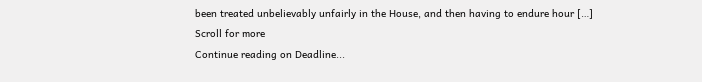been treated unbelievably unfairly in the House, and then having to endure hour […]
Scroll for more
Continue reading on Deadline...